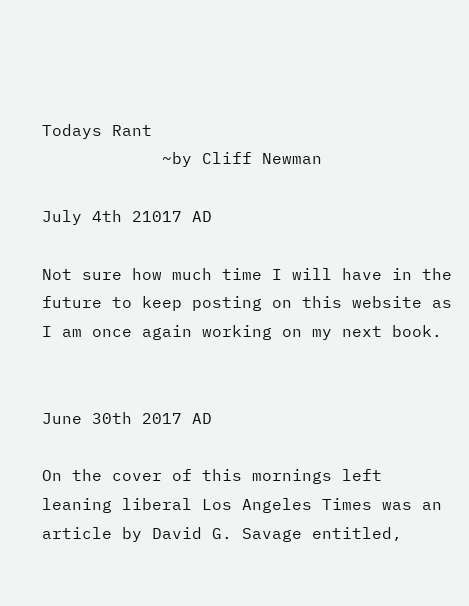Todays Rant
            ~by Cliff Newman

July 4th 21017 AD

Not sure how much time I will have in the future to keep posting on this website as I am once again working on my next book.


June 30th 2017 AD

On the cover of this mornings left leaning liberal Los Angeles Times was an article by David G. Savage entitled,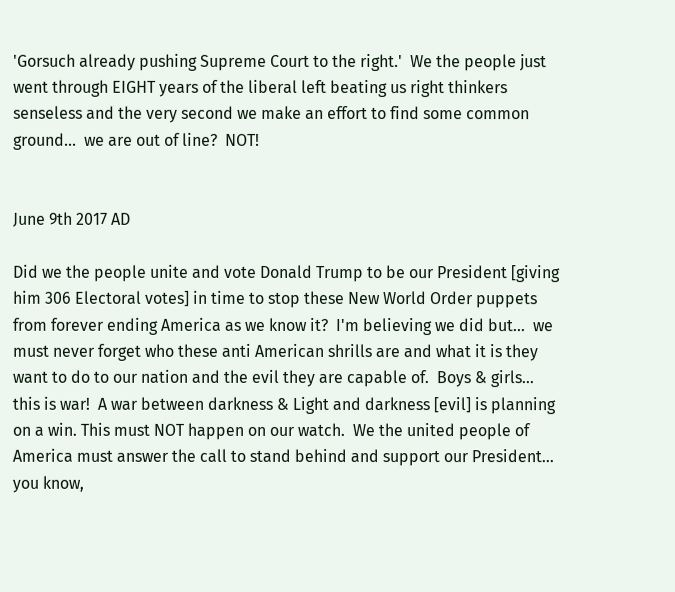'Gorsuch already pushing Supreme Court to the right.'  We the people just went through EIGHT years of the liberal left beating us right thinkers senseless and the very second we make an effort to find some common ground...  we are out of line?  NOT!


June 9th 2017 AD

Did we the people unite and vote Donald Trump to be our President [giving him 306 Electoral votes] in time to stop these New World Order puppets from forever ending America as we know it?  I'm believing we did but...  we must never forget who these anti American shrills are and what it is they want to do to our nation and the evil they are capable of.  Boys & girls...  this is war!  A war between darkness & Light and darkness [evil] is planning on a win. This must NOT happen on our watch.  We the united people of America must answer the call to stand behind and support our President...  you know,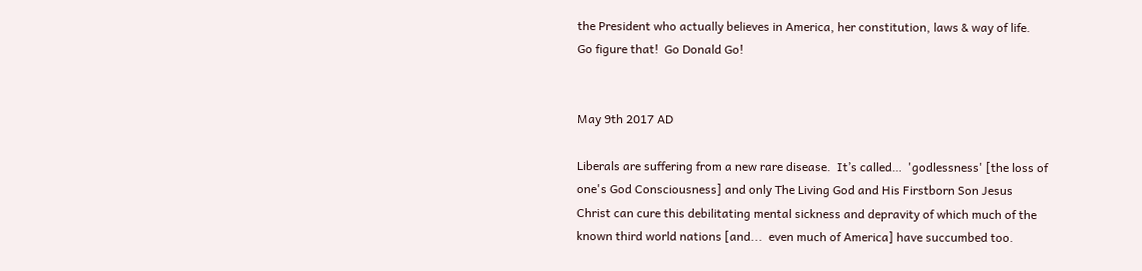the President who actually believes in America, her constitution, laws & way of life.  Go figure that!  Go Donald Go!


May 9th 2017 AD

Liberals are suffering from a new rare disease.  It’s called…  'godlessness' [the loss of one's God Consciousness] and only The Living God and His Firstborn Son Jesus Christ can cure this debilitating mental sickness and depravity of which much of the known third world nations [and...  even much of America] have succumbed too.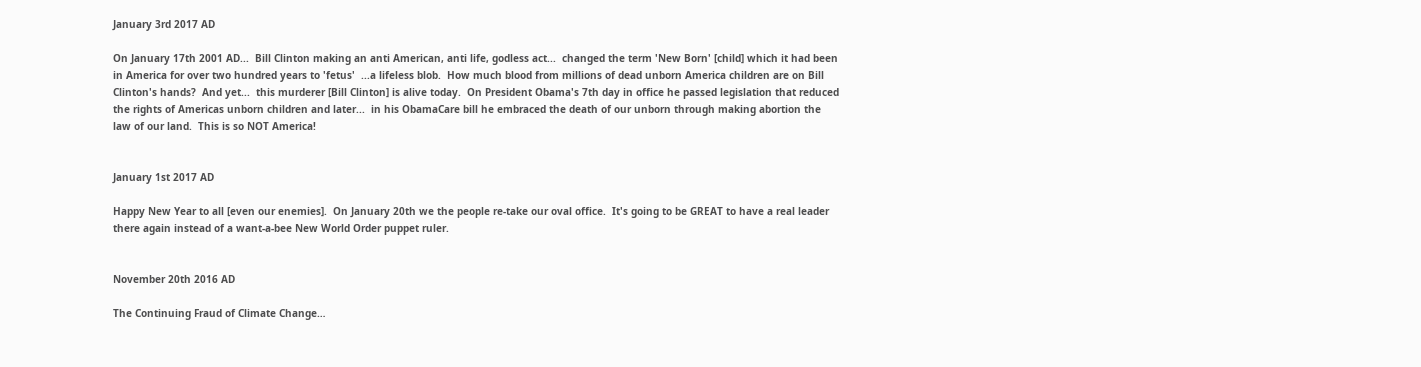January 3rd 2017 AD

On January 17th 2001 AD...  Bill Clinton making an anti American, anti life, godless act...  changed the term 'New Born' [child] which it had been in America for over two hundred years to 'fetus'  ...a lifeless blob.  How much blood from millions of dead unborn America children are on Bill Clinton's hands?  And yet...  this murderer [Bill Clinton] is alive today.  On President Obama's 7th day in office he passed legislation that reduced the rights of Americas unborn children and later...  in his ObamaCare bill he embraced the death of our unborn through making abortion the law of our land.  This is so NOT America!


January 1st 2017 AD

Happy New Year to all [even our enemies].  On January 20th we the people re-take our oval office.  It's going to be GREAT to have a real leader there again instead of a want-a-bee New World Order puppet ruler.


November 20th 2016 AD

The Continuing Fraud of Climate Change…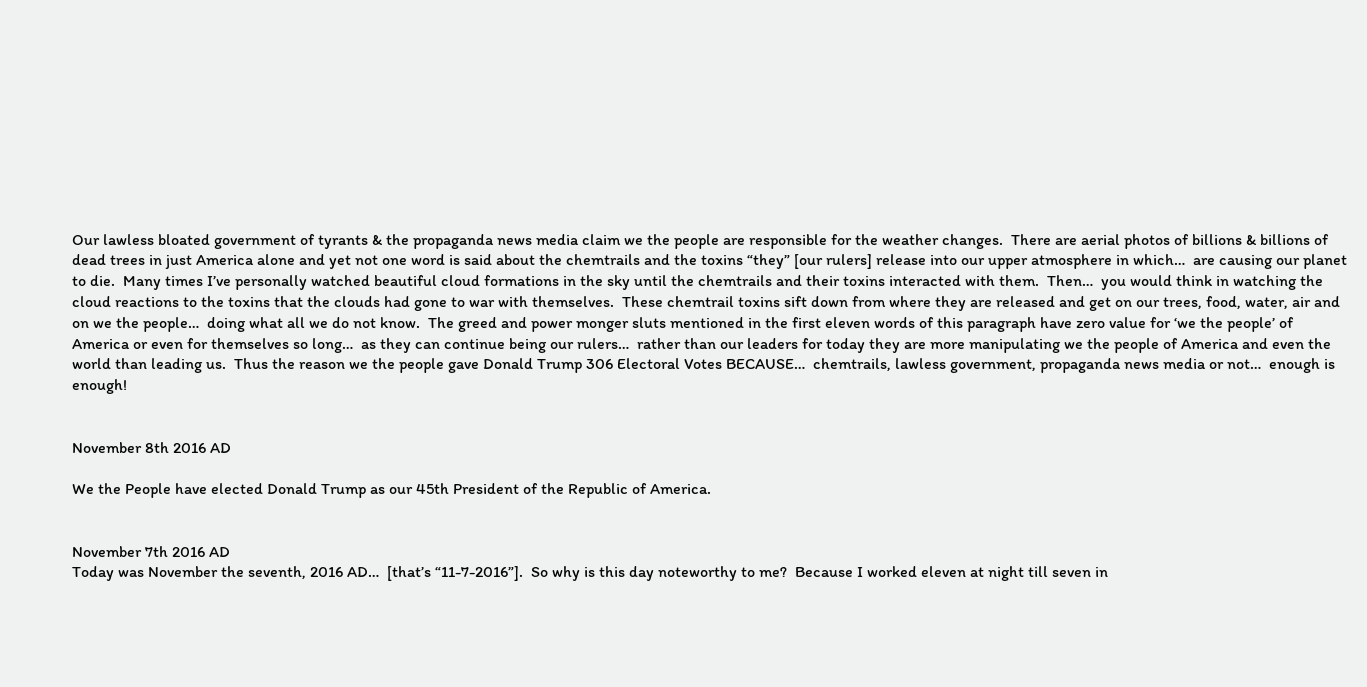Our lawless bloated government of tyrants & the propaganda news media claim we the people are responsible for the weather changes.  There are aerial photos of billions & billions of dead trees in just America alone and yet not one word is said about the chemtrails and the toxins “they” [our rulers] release into our upper atmosphere in which…  are causing our planet to die.  Many times I’ve personally watched beautiful cloud formations in the sky until the chemtrails and their toxins interacted with them.  Then…  you would think in watching the cloud reactions to the toxins that the clouds had gone to war with themselves.  These chemtrail toxins sift down from where they are released and get on our trees, food, water, air and on we the people…  doing what all we do not know.  The greed and power monger sluts mentioned in the first eleven words of this paragraph have zero value for ‘we the people’ of America or even for themselves so long…  as they can continue being our rulers…  rather than our leaders for today they are more manipulating we the people of America and even the world than leading us.  Thus the reason we the people gave Donald Trump 306 Electoral Votes BECAUSE…  chemtrails, lawless government, propaganda news media or not…  enough is enough!


November 8th 2016 AD

We the People have elected Donald Trump as our 45th President of the Republic of America.


November 7th 2016 AD
Today was November the seventh, 2016 AD…  [that’s “11-7-2016”].  So why is this day noteworthy to me?  Because I worked eleven at night till seven in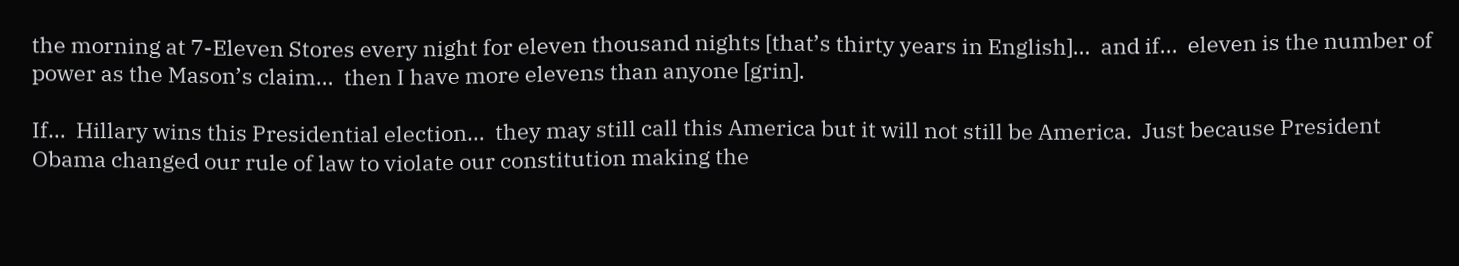the morning at 7-Eleven Stores every night for eleven thousand nights [that’s thirty years in English]…  and if...  eleven is the number of power as the Mason’s claim…  then I have more elevens than anyone [grin].

If…  Hillary wins this Presidential election…  they may still call this America but it will not still be America.  Just because President Obama changed our rule of law to violate our constitution making the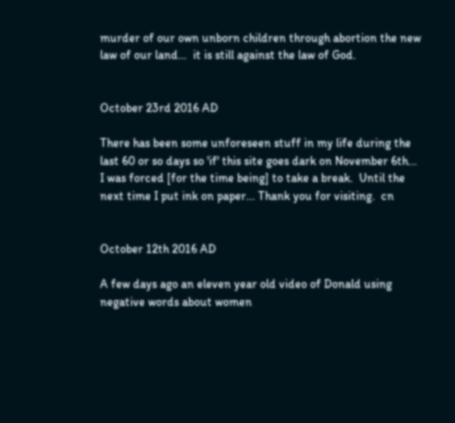murder of our own unborn children through abortion the new law of our land…  it is still against the law of God.


October 23rd 2016 AD

There has been some unforeseen stuff in my life during the last 60 or so days so 'if' this site goes dark on November 6th...  I was forced [for the time being] to take a break.  Until the next time I put ink on paper... Thank you for visiting.  cn


October 12th 2016 AD

A few days ago an eleven year old video of Donald using negative words about women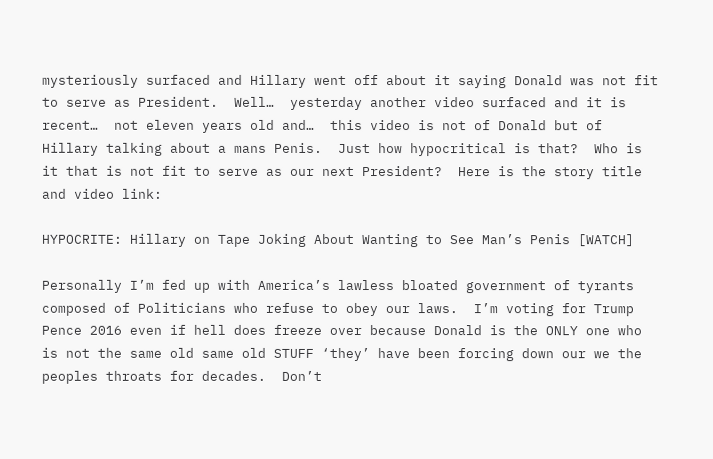mysteriously surfaced and Hillary went off about it saying Donald was not fit to serve as President.  Well…  yesterday another video surfaced and it is recent…  not eleven years old and…  this video is not of Donald but of Hillary talking about a mans Penis.  Just how hypocritical is that?  Who is it that is not fit to serve as our next President?  Here is the story title and video link:

HYPOCRITE: Hillary on Tape Joking About Wanting to See Man’s Penis [WATCH]

Personally I’m fed up with America’s lawless bloated government of tyrants composed of Politicians who refuse to obey our laws.  I’m voting for Trump Pence 2016 even if hell does freeze over because Donald is the ONLY one who is not the same old same old STUFF ‘they’ have been forcing down our we the peoples throats for decades.  Don’t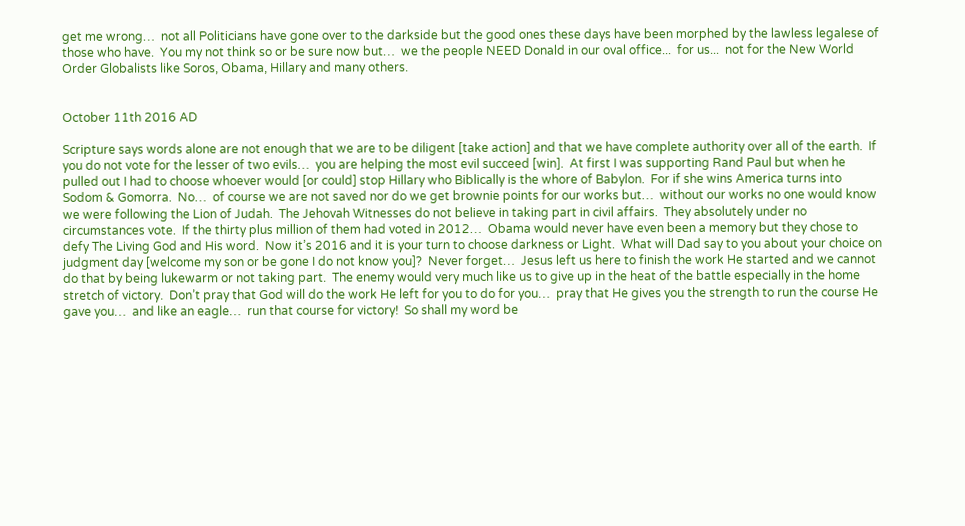get me wrong…  not all Politicians have gone over to the darkside but the good ones these days have been morphed by the lawless legalese of those who have.  You my not think so or be sure now but…  we the people NEED Donald in our oval office...  for us...  not for the New World Order Globalists like Soros, Obama, Hillary and many others.


October 11th 2016 AD

Scripture says words alone are not enough that we are to be diligent [take action] and that we have complete authority over all of the earth.  If you do not vote for the lesser of two evils…  you are helping the most evil succeed [win].  At first I was supporting Rand Paul but when he pulled out I had to choose whoever would [or could] stop Hillary who Biblically is the whore of Babylon.  For if she wins America turns into Sodom & Gomorra.  No…  of course we are not saved nor do we get brownie points for our works but…  without our works no one would know we were following the Lion of Judah.  The Jehovah Witnesses do not believe in taking part in civil affairs.  They absolutely under no circumstances vote.  If the thirty plus million of them had voted in 2012…  Obama would never have even been a memory but they chose to defy The Living God and His word.  Now it’s 2016 and it is your turn to choose darkness or Light.  What will Dad say to you about your choice on judgment day [welcome my son or be gone I do not know you]?  Never forget…  Jesus left us here to finish the work He started and we cannot do that by being lukewarm or not taking part.  The enemy would very much like us to give up in the heat of the battle especially in the home stretch of victory.  Don’t pray that God will do the work He left for you to do for you…  pray that He gives you the strength to run the course He gave you…  and like an eagle…  run that course for victory!  So shall my word be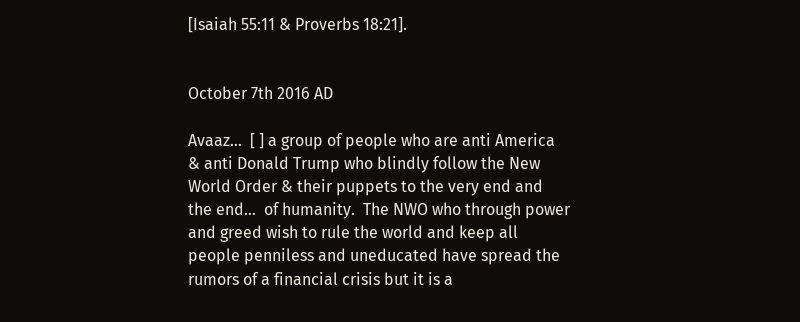[Isaiah 55:11 & Proverbs 18:21].


October 7th 2016 AD

Avaaz…  [ ] a group of people who are anti America & anti Donald Trump who blindly follow the New World Order & their puppets to the very end and the end…  of humanity.  The NWO who through power and greed wish to rule the world and keep all people penniless and uneducated have spread the rumors of a financial crisis but it is a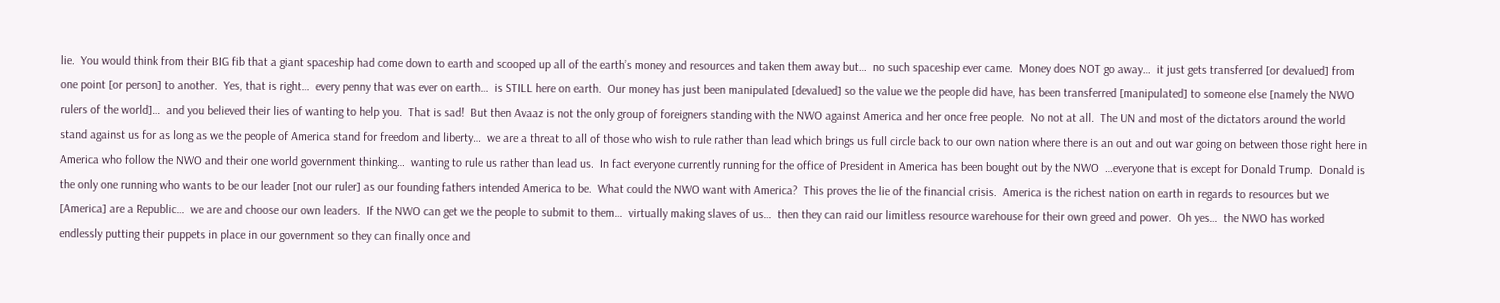lie.  You would think from their BIG fib that a giant spaceship had come down to earth and scooped up all of the earth’s money and resources and taken them away but…  no such spaceship ever came.  Money does NOT go away…  it just gets transferred [or devalued] from one point [or person] to another.  Yes, that is right…  every penny that was ever on earth…  is STILL here on earth.  Our money has just been manipulated [devalued] so the value we the people did have, has been transferred [manipulated] to someone else [namely the NWO rulers of the world]…  and you believed their lies of wanting to help you.  That is sad!  But then Avaaz is not the only group of foreigners standing with the NWO against America and her once free people.  No not at all.  The UN and most of the dictators around the world stand against us for as long as we the people of America stand for freedom and liberty…  we are a threat to all of those who wish to rule rather than lead which brings us full circle back to our own nation where there is an out and out war going on between those right here in America who follow the NWO and their one world government thinking…  wanting to rule us rather than lead us.  In fact everyone currently running for the office of President in America has been bought out by the NWO  …everyone that is except for Donald Trump.  Donald is the only one running who wants to be our leader [not our ruler] as our founding fathers intended America to be.  What could the NWO want with America?  This proves the lie of the financial crisis.  America is the richest nation on earth in regards to resources but we [America] are a Republic…  we are and choose our own leaders.  If the NWO can get we the people to submit to them…  virtually making slaves of us…  then they can raid our limitless resource warehouse for their own greed and power.  Oh yes…  the NWO has worked endlessly putting their puppets in place in our government so they can finally once and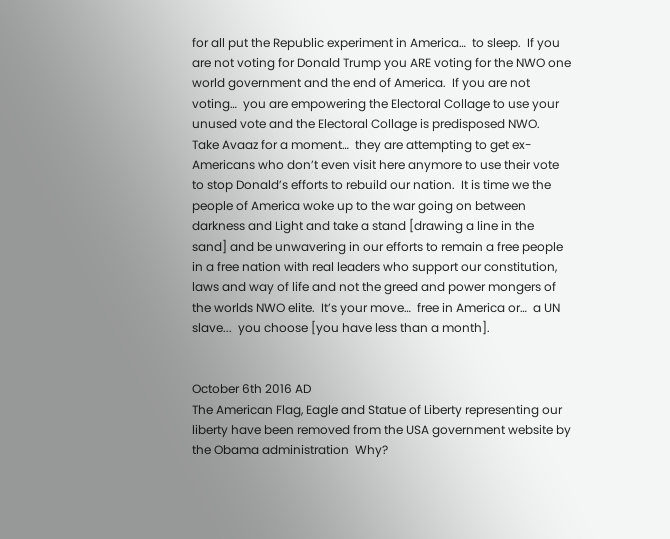for all put the Republic experiment in America…  to sleep.  If you are not voting for Donald Trump you ARE voting for the NWO one world government and the end of America.  If you are not voting…  you are empowering the Electoral Collage to use your unused vote and the Electoral Collage is predisposed NWO.  Take Avaaz for a moment…  they are attempting to get ex-Americans who don’t even visit here anymore to use their vote to stop Donald’s efforts to rebuild our nation.  It is time we the people of America woke up to the war going on between darkness and Light and take a stand [drawing a line in the sand] and be unwavering in our efforts to remain a free people in a free nation with real leaders who support our constitution, laws and way of life and not the greed and power mongers of the worlds NWO elite.  It’s your move…  free in America or…  a UN slave...  you choose [you have less than a month].


October 6th 2016 AD
The American Flag, Eagle and Statue of Liberty representing our liberty have been removed from the USA government website by the Obama administration  Why?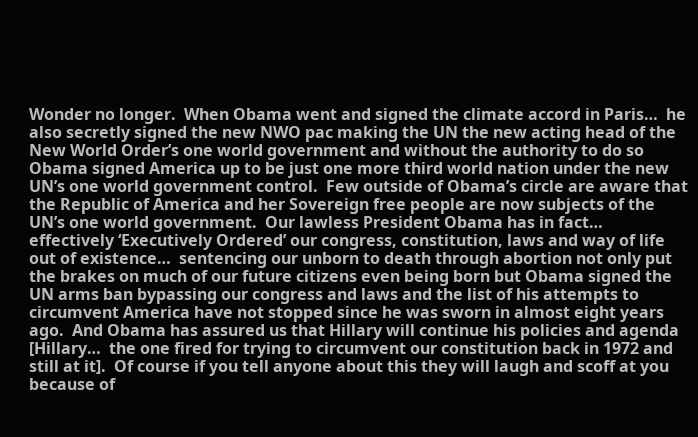Wonder no longer.  When Obama went and signed the climate accord in Paris…  he also secretly signed the new NWO pac making the UN the new acting head of the New World Order’s one world government and without the authority to do so Obama signed America up to be just one more third world nation under the new UN’s one world government control.  Few outside of Obama’s circle are aware that the Republic of America and her Sovereign free people are now subjects of the UN’s one world government.  Our lawless President Obama has in fact…  effectively ‘Executively Ordered’ our congress, constitution, laws and way of life out of existence…  sentencing our unborn to death through abortion not only put the brakes on much of our future citizens even being born but Obama signed the UN arms ban bypassing our congress and laws and the list of his attempts to circumvent America have not stopped since he was sworn in almost eight years ago.  And Obama has assured us that Hillary will continue his policies and agenda [Hillary…  the one fired for trying to circumvent our constitution back in 1972 and still at it].  Of course if you tell anyone about this they will laugh and scoff at you because of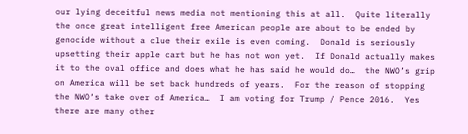our lying deceitful news media not mentioning this at all.  Quite literally the once great intelligent free American people are about to be ended by genocide without a clue their exile is even coming.  Donald is seriously upsetting their apple cart but he has not won yet.  If Donald actually makes it to the oval office and does what he has said he would do…  the NWO’s grip on America will be set back hundreds of years.  For the reason of stopping the NWO‘s take over of America…  I am voting for Trump / Pence 2016.  Yes there are many other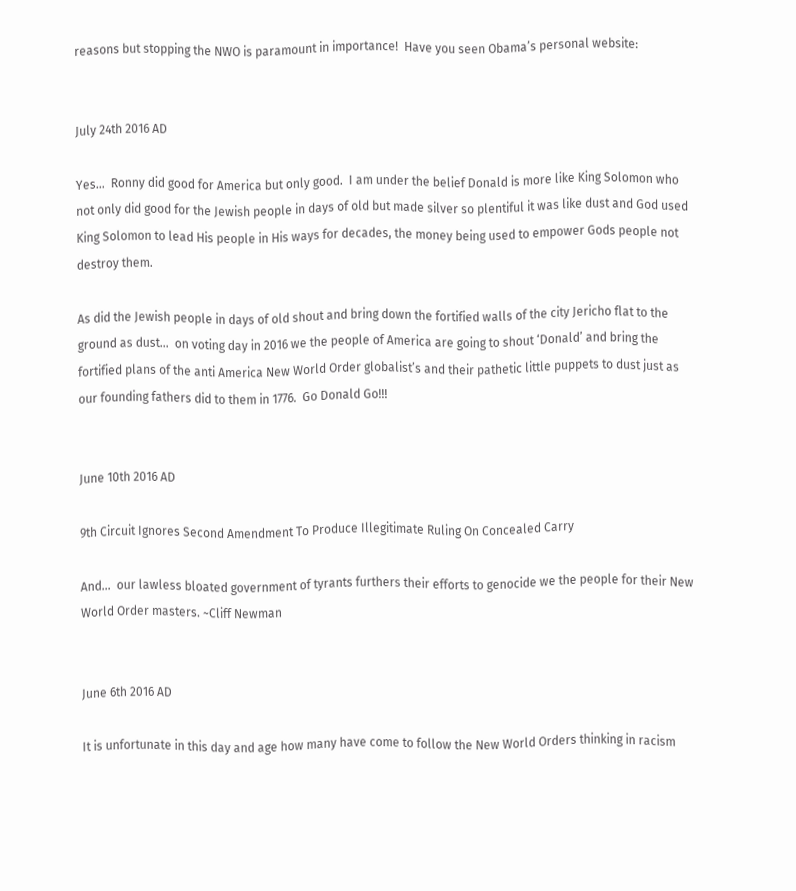reasons but stopping the NWO is paramount in importance!  Have you seen Obama’s personal website:


July 24th 2016 AD

Yes…  Ronny did good for America but only good.  I am under the belief Donald is more like King Solomon who not only did good for the Jewish people in days of old but made silver so plentiful it was like dust and God used King Solomon to lead His people in His ways for decades, the money being used to empower Gods people not destroy them.

As did the Jewish people in days of old shout and bring down the fortified walls of the city Jericho flat to the ground as dust…  on voting day in 2016 we the people of America are going to shout ‘Donald’ and bring the fortified plans of the anti America New World Order globalist’s and their pathetic little puppets to dust just as our founding fathers did to them in 1776.  Go Donald Go!!!


June 10th 2016 AD

9th Circuit Ignores Second Amendment To Produce Illegitimate Ruling On Concealed Carry

And...  our lawless bloated government of tyrants furthers their efforts to genocide we the people for their New World Order masters. ~Cliff Newman


June 6th 2016 AD

It is unfortunate in this day and age how many have come to follow the New World Orders thinking in racism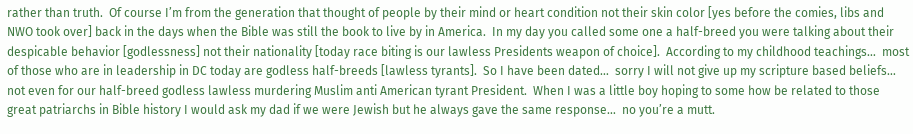rather than truth.  Of course I’m from the generation that thought of people by their mind or heart condition not their skin color [yes before the comies, libs and NWO took over] back in the days when the Bible was still the book to live by in America.  In my day you called some one a half-breed you were talking about their despicable behavior [godlessness] not their nationality [today race biting is our lawless Presidents weapon of choice].  According to my childhood teachings…  most of those who are in leadership in DC today are godless half-breeds [lawless tyrants].  So I have been dated…  sorry I will not give up my scripture based beliefs…  not even for our half-breed godless lawless murdering Muslim anti American tyrant President.  When I was a little boy hoping to some how be related to those great patriarchs in Bible history I would ask my dad if we were Jewish but he always gave the same response…  no you’re a mutt.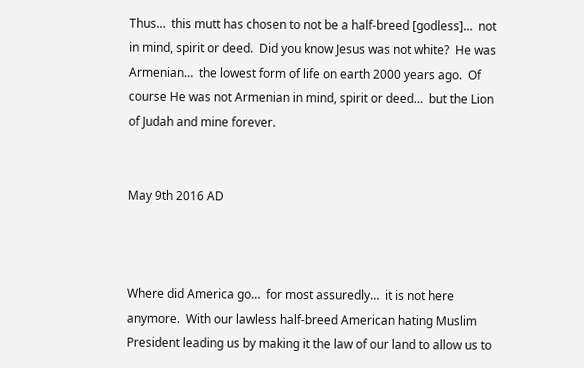Thus…  this mutt has chosen to not be a half-breed [godless]…  not in mind, spirit or deed.  Did you know Jesus was not white?  He was Armenian…  the lowest form of life on earth 2000 years ago.  Of course He was not Armenian in mind, spirit or deed…  but the Lion of Judah and mine forever.


May 9th 2016 AD



Where did America go…  for most assuredly…  it is not here anymore.  With our lawless half-breed American hating Muslim President leading us by making it the law of our land to allow us to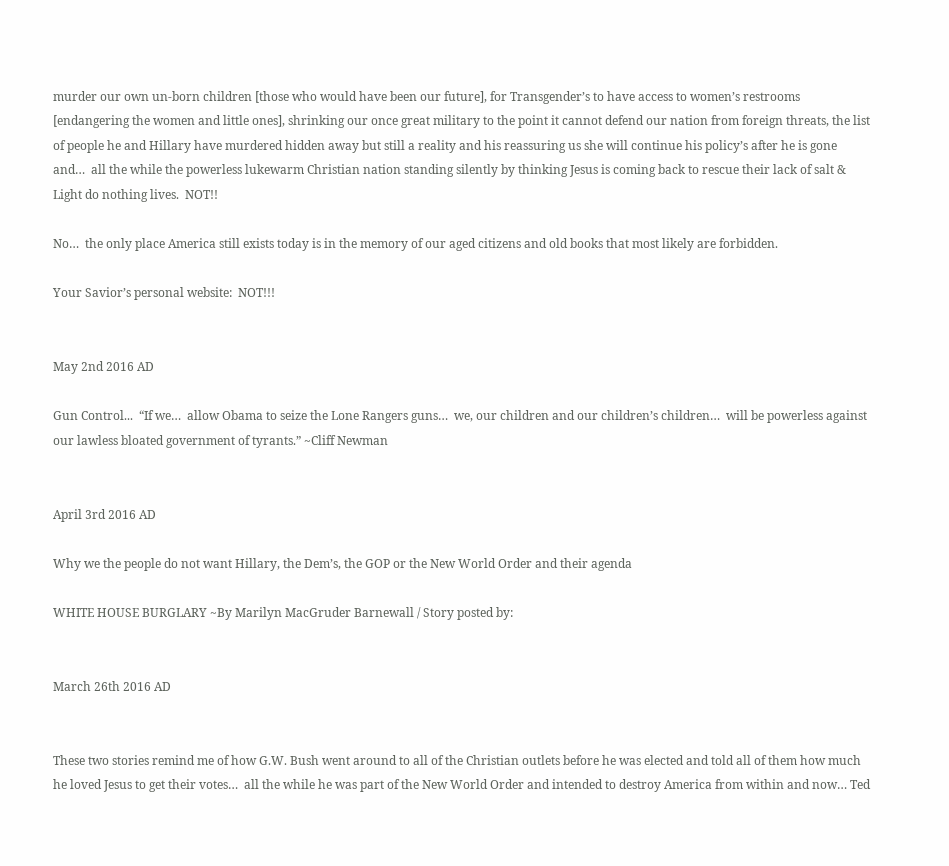murder our own un-born children [those who would have been our future], for Transgender’s to have access to women’s restrooms [endangering the women and little ones], shrinking our once great military to the point it cannot defend our nation from foreign threats, the list of people he and Hillary have murdered hidden away but still a reality and his reassuring us she will continue his policy’s after he is gone and…  all the while the powerless lukewarm Christian nation standing silently by thinking Jesus is coming back to rescue their lack of salt & Light do nothing lives.  NOT!!

No…  the only place America still exists today is in the memory of our aged citizens and old books that most likely are forbidden.

Your Savior’s personal website:  NOT!!!


May 2nd 2016 AD

Gun Control...  “If we…  allow Obama to seize the Lone Rangers guns…  we, our children and our children’s children…  will be powerless against our lawless bloated government of tyrants.” ~Cliff Newman


April 3rd 2016 AD

Why we the people do not want Hillary, the Dem’s, the GOP or the New World Order and their agenda

WHITE HOUSE BURGLARY ~By Marilyn MacGruder Barnewall / Story posted by:


March 26th 2016 AD


These two stories remind me of how G.W. Bush went around to all of the Christian outlets before he was elected and told all of them how much he loved Jesus to get their votes…  all the while he was part of the New World Order and intended to destroy America from within and now… Ted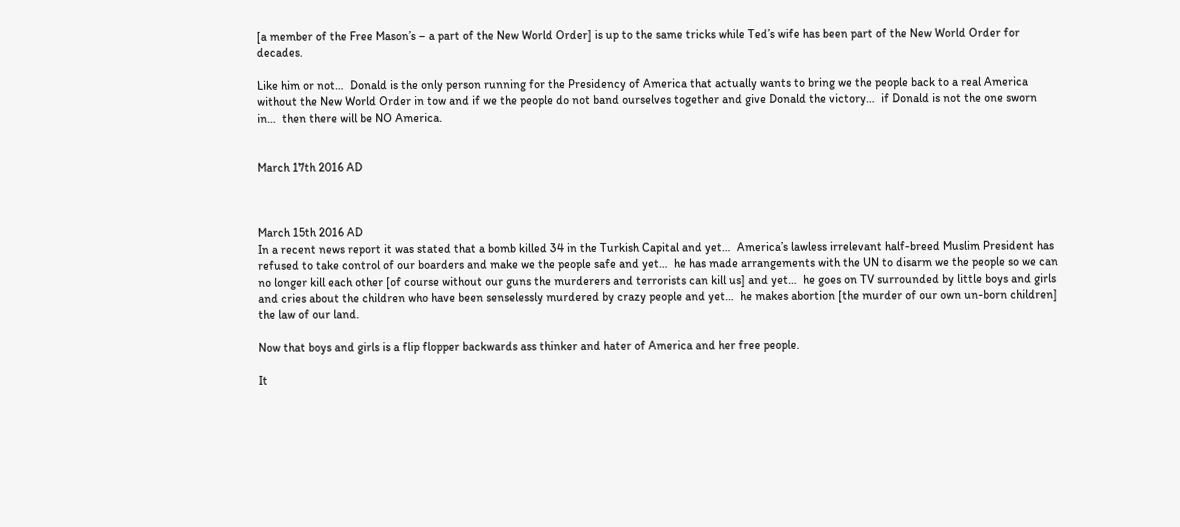[a member of the Free Mason’s – a part of the New World Order] is up to the same tricks while Ted’s wife has been part of the New World Order for decades.

Like him or not…  Donald is the only person running for the Presidency of America that actually wants to bring we the people back to a real America without the New World Order in tow and if we the people do not band ourselves together and give Donald the victory…  if Donald is not the one sworn in…  then there will be NO America.


March 17th 2016 AD



March 15th 2016 AD
In a recent news report it was stated that a bomb killed 34 in the Turkish Capital and yet…  America’s lawless irrelevant half-breed Muslim President has refused to take control of our boarders and make we the people safe and yet…  he has made arrangements with the UN to disarm we the people so we can no longer kill each other [of course without our guns the murderers and terrorists can kill us] and yet…  he goes on TV surrounded by little boys and girls and cries about the children who have been senselessly murdered by crazy people and yet…  he makes abortion [the murder of our own un-born children] the law of our land.

Now that boys and girls is a flip flopper backwards ass thinker and hater of America and her free people.

It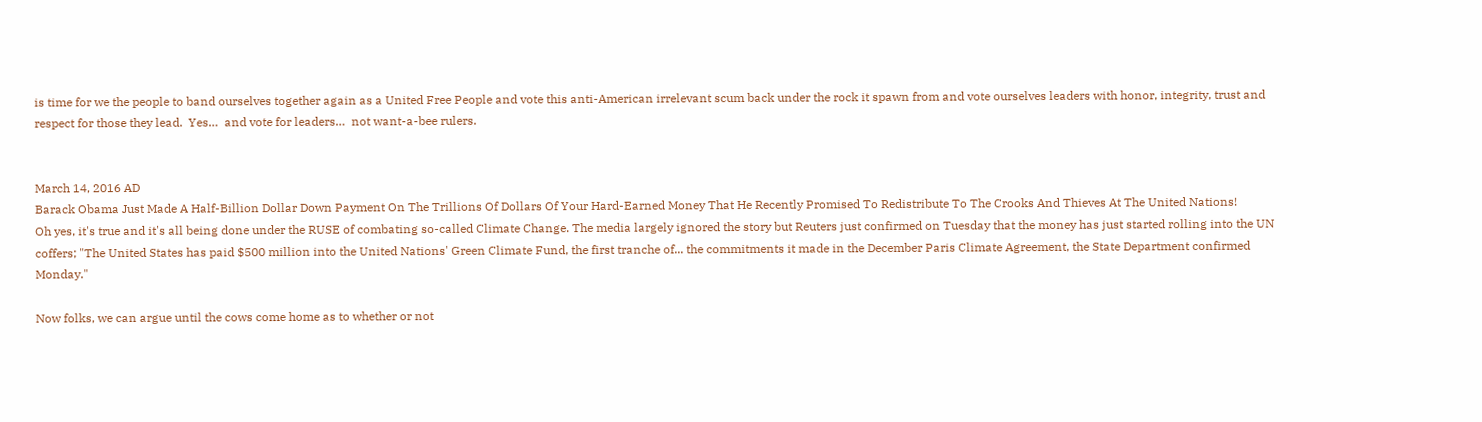is time for we the people to band ourselves together again as a United Free People and vote this anti-American irrelevant scum back under the rock it spawn from and vote ourselves leaders with honor, integrity, trust and respect for those they lead.  Yes…  and vote for leaders…  not want-a-bee rulers.


March 14, 2016 AD
Barack Obama Just Made A Half-Billion Dollar Down Payment On The Trillions Of Dollars Of Your Hard-Earned Money That He Recently Promised To Redistribute To The Crooks And Thieves At The United Nations!
Oh yes, it's true and it's all being done under the RUSE of combating so-called Climate Change. The media largely ignored the story but Reuters just confirmed on Tuesday that the money has just started rolling into the UN coffers; "The United States has paid $500 million into the United Nations' Green Climate Fund, the first tranche of... the commitments it made in the December Paris Climate Agreement, the State Department confirmed Monday."

Now folks, we can argue until the cows come home as to whether or not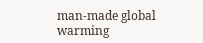man-made global warming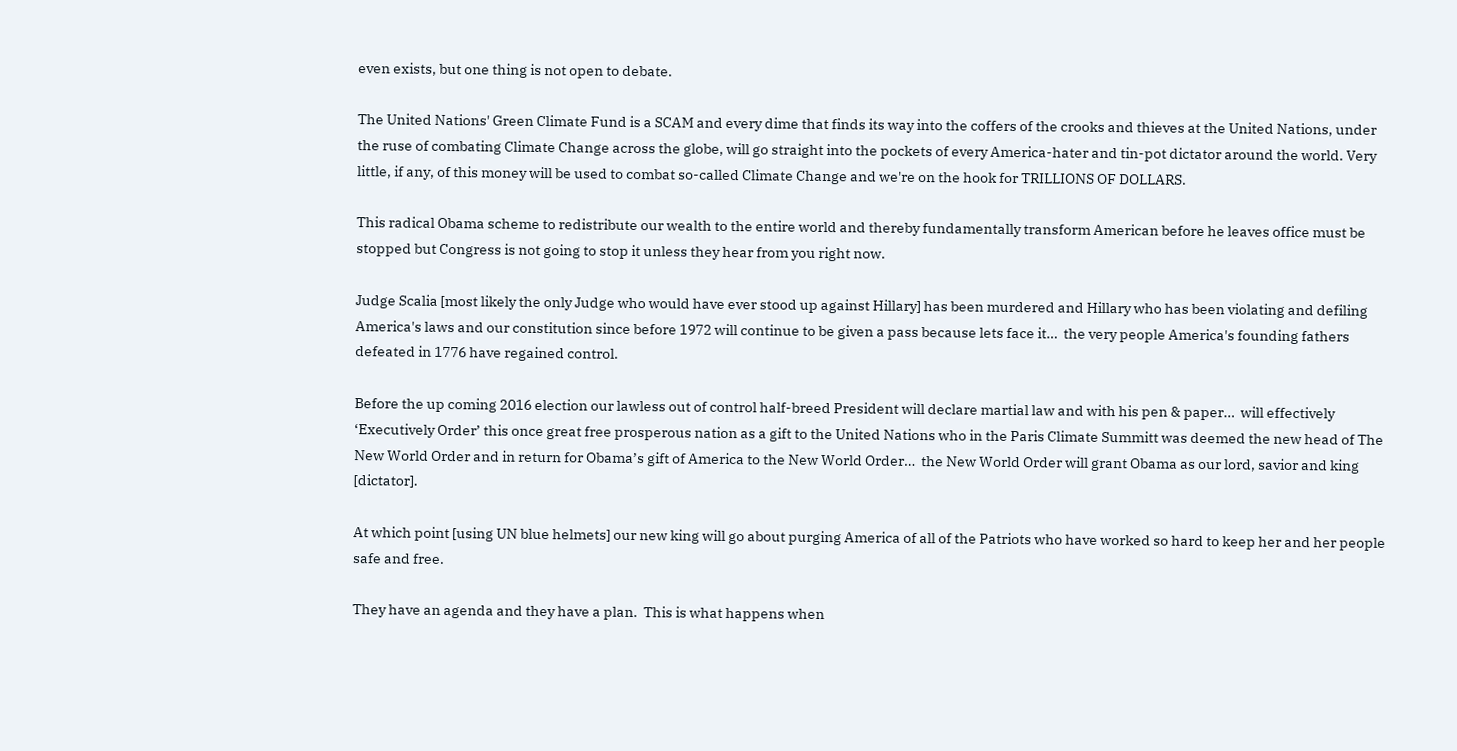even exists, but one thing is not open to debate.

The United Nations' Green Climate Fund is a SCAM and every dime that finds its way into the coffers of the crooks and thieves at the United Nations, under the ruse of combating Climate Change across the globe, will go straight into the pockets of every America-hater and tin-pot dictator around the world. Very little, if any, of this money will be used to combat so-called Climate Change and we're on the hook for TRILLIONS OF DOLLARS.

This radical Obama scheme to redistribute our wealth to the entire world and thereby fundamentally transform American before he leaves office must be stopped but Congress is not going to stop it unless they hear from you right now.

Judge Scalia [most likely the only Judge who would have ever stood up against Hillary] has been murdered and Hillary who has been violating and defiling America's laws and our constitution since before 1972 will continue to be given a pass because lets face it…  the very people America's founding fathers defeated in 1776 have regained control.

Before the up coming 2016 election our lawless out of control half-breed President will declare martial law and with his pen & paper…  will effectively ‘Executively Order’ this once great free prosperous nation as a gift to the United Nations who in the Paris Climate Summitt was deemed the new head of The New World Order and in return for Obama’s gift of America to the New World Order…  the New World Order will grant Obama as our lord, savior and king [dictator].

At which point [using UN blue helmets] our new king will go about purging America of all of the Patriots who have worked so hard to keep her and her people safe and free.

They have an agenda and they have a plan.  This is what happens when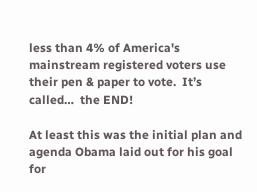less than 4% of America's mainstream registered voters use their pen & paper to vote.  It’s called…  the END!

At least this was the initial plan and agenda Obama laid out for his goal for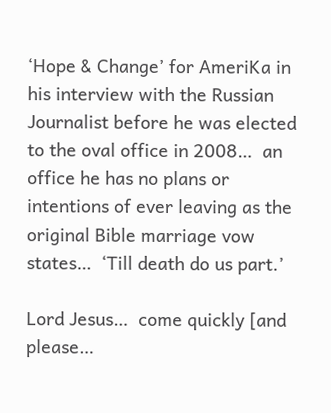‘Hope & Change’ for AmeriKa in his interview with the Russian Journalist before he was elected to the oval office in 2008…  an office he has no plans or intentions of ever leaving as the original Bible marriage vow states…  ‘Till death do us part.’

Lord Jesus…  come quickly [and please…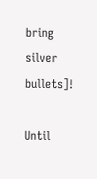bring silver bullets]!

Until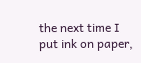the next time I put ink on paper,